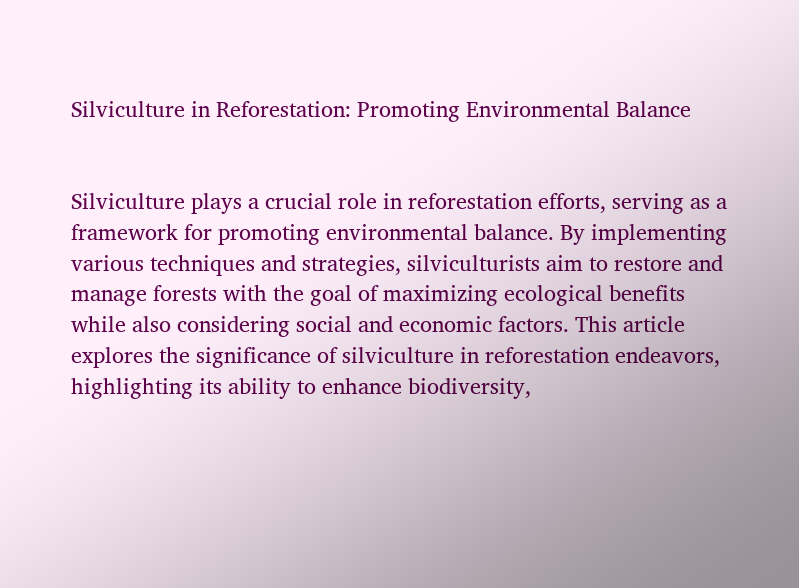Silviculture in Reforestation: Promoting Environmental Balance


Silviculture plays a crucial role in reforestation efforts, serving as a framework for promoting environmental balance. By implementing various techniques and strategies, silviculturists aim to restore and manage forests with the goal of maximizing ecological benefits while also considering social and economic factors. This article explores the significance of silviculture in reforestation endeavors, highlighting its ability to enhance biodiversity,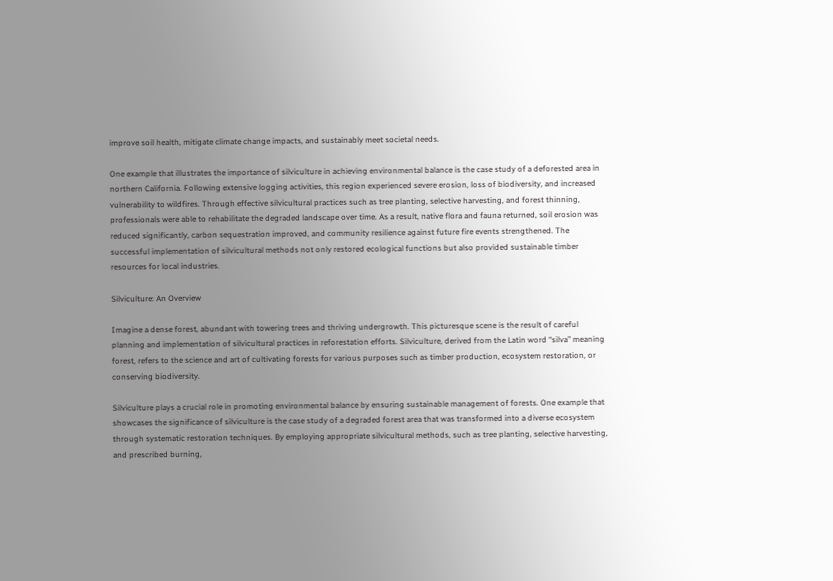improve soil health, mitigate climate change impacts, and sustainably meet societal needs.

One example that illustrates the importance of silviculture in achieving environmental balance is the case study of a deforested area in northern California. Following extensive logging activities, this region experienced severe erosion, loss of biodiversity, and increased vulnerability to wildfires. Through effective silvicultural practices such as tree planting, selective harvesting, and forest thinning, professionals were able to rehabilitate the degraded landscape over time. As a result, native flora and fauna returned, soil erosion was reduced significantly, carbon sequestration improved, and community resilience against future fire events strengthened. The successful implementation of silvicultural methods not only restored ecological functions but also provided sustainable timber resources for local industries.

Silviculture: An Overview

Imagine a dense forest, abundant with towering trees and thriving undergrowth. This picturesque scene is the result of careful planning and implementation of silvicultural practices in reforestation efforts. Silviculture, derived from the Latin word “silva” meaning forest, refers to the science and art of cultivating forests for various purposes such as timber production, ecosystem restoration, or conserving biodiversity.

Silviculture plays a crucial role in promoting environmental balance by ensuring sustainable management of forests. One example that showcases the significance of silviculture is the case study of a degraded forest area that was transformed into a diverse ecosystem through systematic restoration techniques. By employing appropriate silvicultural methods, such as tree planting, selective harvesting, and prescribed burning,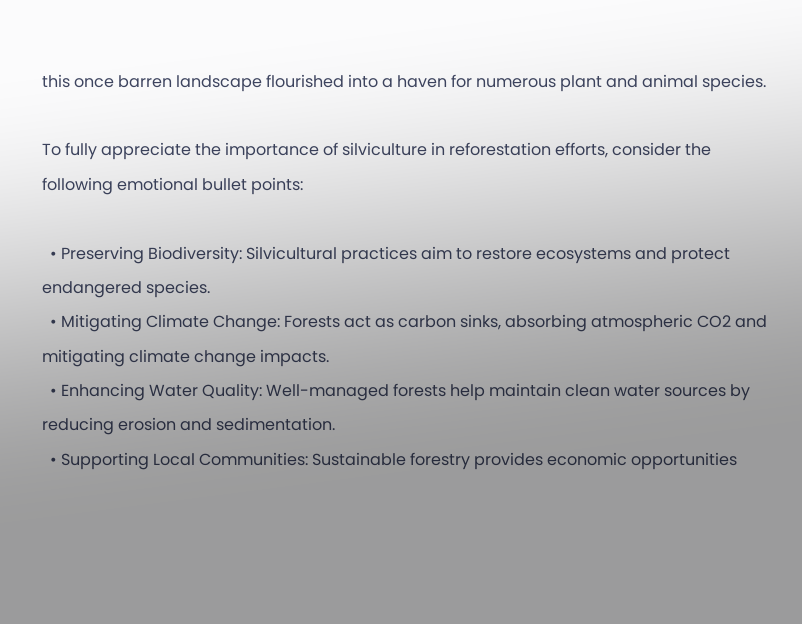this once barren landscape flourished into a haven for numerous plant and animal species.

To fully appreciate the importance of silviculture in reforestation efforts, consider the following emotional bullet points:

  • Preserving Biodiversity: Silvicultural practices aim to restore ecosystems and protect endangered species.
  • Mitigating Climate Change: Forests act as carbon sinks, absorbing atmospheric CO2 and mitigating climate change impacts.
  • Enhancing Water Quality: Well-managed forests help maintain clean water sources by reducing erosion and sedimentation.
  • Supporting Local Communities: Sustainable forestry provides economic opportunities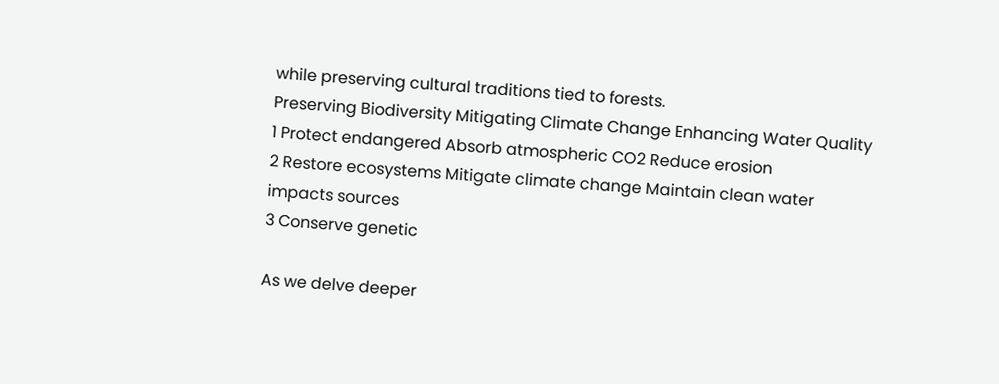while preserving cultural traditions tied to forests.
Preserving Biodiversity Mitigating Climate Change Enhancing Water Quality
1 Protect endangered Absorb atmospheric CO2 Reduce erosion
2 Restore ecosystems Mitigate climate change Maintain clean water
impacts sources
3 Conserve genetic

As we delve deeper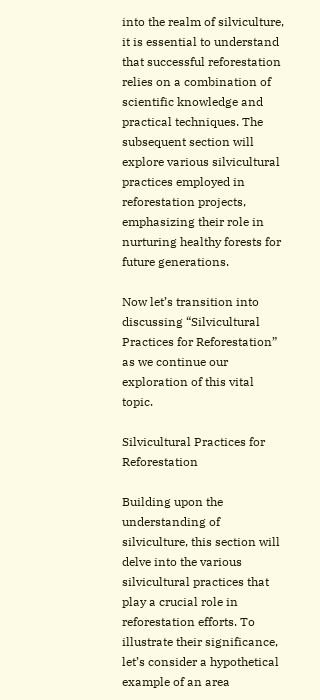into the realm of silviculture, it is essential to understand that successful reforestation relies on a combination of scientific knowledge and practical techniques. The subsequent section will explore various silvicultural practices employed in reforestation projects, emphasizing their role in nurturing healthy forests for future generations.

Now let’s transition into discussing “Silvicultural Practices for Reforestation” as we continue our exploration of this vital topic.

Silvicultural Practices for Reforestation

Building upon the understanding of silviculture, this section will delve into the various silvicultural practices that play a crucial role in reforestation efforts. To illustrate their significance, let’s consider a hypothetical example of an area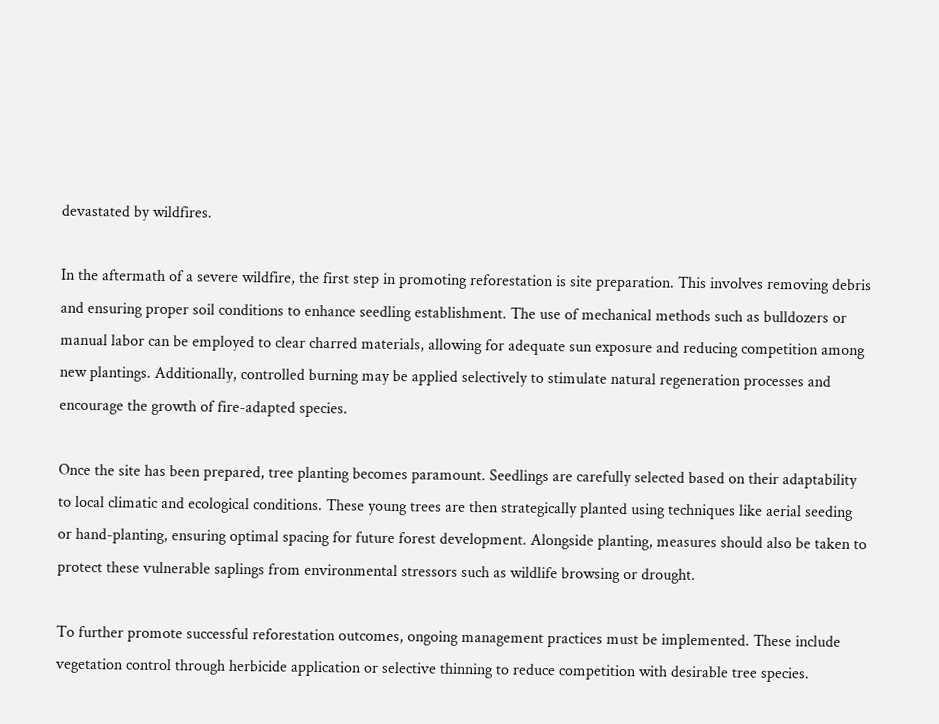devastated by wildfires.

In the aftermath of a severe wildfire, the first step in promoting reforestation is site preparation. This involves removing debris and ensuring proper soil conditions to enhance seedling establishment. The use of mechanical methods such as bulldozers or manual labor can be employed to clear charred materials, allowing for adequate sun exposure and reducing competition among new plantings. Additionally, controlled burning may be applied selectively to stimulate natural regeneration processes and encourage the growth of fire-adapted species.

Once the site has been prepared, tree planting becomes paramount. Seedlings are carefully selected based on their adaptability to local climatic and ecological conditions. These young trees are then strategically planted using techniques like aerial seeding or hand-planting, ensuring optimal spacing for future forest development. Alongside planting, measures should also be taken to protect these vulnerable saplings from environmental stressors such as wildlife browsing or drought.

To further promote successful reforestation outcomes, ongoing management practices must be implemented. These include vegetation control through herbicide application or selective thinning to reduce competition with desirable tree species.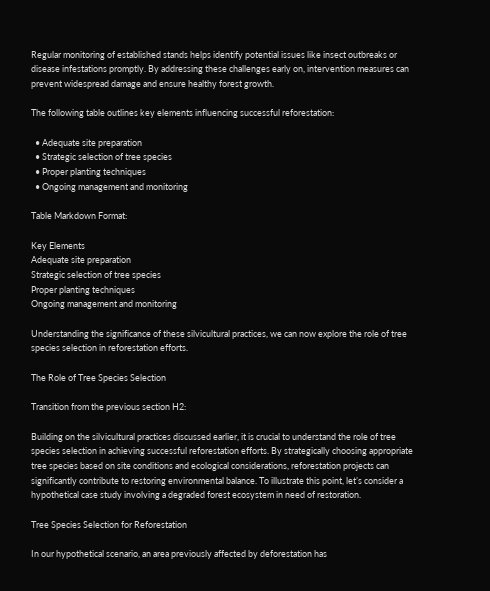Regular monitoring of established stands helps identify potential issues like insect outbreaks or disease infestations promptly. By addressing these challenges early on, intervention measures can prevent widespread damage and ensure healthy forest growth.

The following table outlines key elements influencing successful reforestation:

  • Adequate site preparation
  • Strategic selection of tree species
  • Proper planting techniques
  • Ongoing management and monitoring

Table Markdown Format:

Key Elements
Adequate site preparation
Strategic selection of tree species
Proper planting techniques
Ongoing management and monitoring

Understanding the significance of these silvicultural practices, we can now explore the role of tree species selection in reforestation efforts.

The Role of Tree Species Selection

Transition from the previous section H2:

Building on the silvicultural practices discussed earlier, it is crucial to understand the role of tree species selection in achieving successful reforestation efforts. By strategically choosing appropriate tree species based on site conditions and ecological considerations, reforestation projects can significantly contribute to restoring environmental balance. To illustrate this point, let’s consider a hypothetical case study involving a degraded forest ecosystem in need of restoration.

Tree Species Selection for Reforestation

In our hypothetical scenario, an area previously affected by deforestation has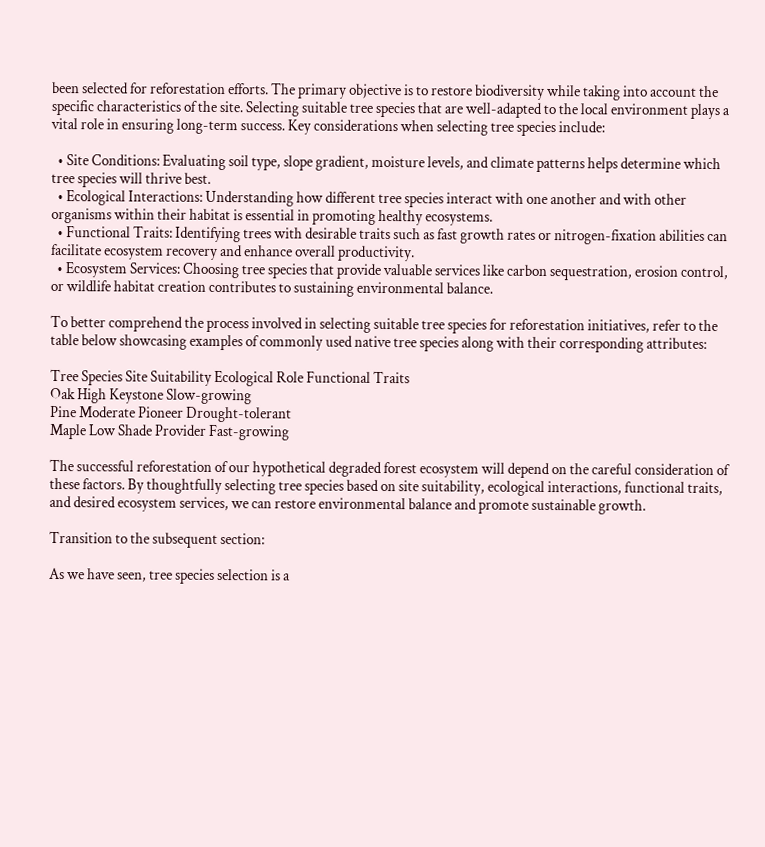been selected for reforestation efforts. The primary objective is to restore biodiversity while taking into account the specific characteristics of the site. Selecting suitable tree species that are well-adapted to the local environment plays a vital role in ensuring long-term success. Key considerations when selecting tree species include:

  • Site Conditions: Evaluating soil type, slope gradient, moisture levels, and climate patterns helps determine which tree species will thrive best.
  • Ecological Interactions: Understanding how different tree species interact with one another and with other organisms within their habitat is essential in promoting healthy ecosystems.
  • Functional Traits: Identifying trees with desirable traits such as fast growth rates or nitrogen-fixation abilities can facilitate ecosystem recovery and enhance overall productivity.
  • Ecosystem Services: Choosing tree species that provide valuable services like carbon sequestration, erosion control, or wildlife habitat creation contributes to sustaining environmental balance.

To better comprehend the process involved in selecting suitable tree species for reforestation initiatives, refer to the table below showcasing examples of commonly used native tree species along with their corresponding attributes:

Tree Species Site Suitability Ecological Role Functional Traits
Oak High Keystone Slow-growing
Pine Moderate Pioneer Drought-tolerant
Maple Low Shade Provider Fast-growing

The successful reforestation of our hypothetical degraded forest ecosystem will depend on the careful consideration of these factors. By thoughtfully selecting tree species based on site suitability, ecological interactions, functional traits, and desired ecosystem services, we can restore environmental balance and promote sustainable growth.

Transition to the subsequent section:

As we have seen, tree species selection is a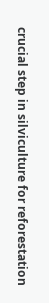crucial step in silviculture for reforestation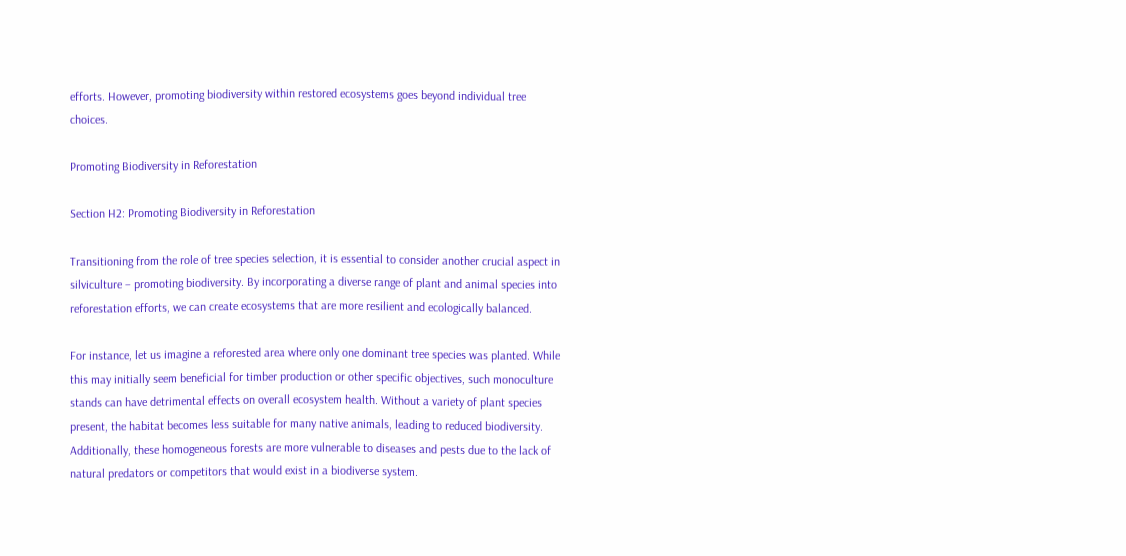efforts. However, promoting biodiversity within restored ecosystems goes beyond individual tree choices.

Promoting Biodiversity in Reforestation

Section H2: Promoting Biodiversity in Reforestation

Transitioning from the role of tree species selection, it is essential to consider another crucial aspect in silviculture – promoting biodiversity. By incorporating a diverse range of plant and animal species into reforestation efforts, we can create ecosystems that are more resilient and ecologically balanced.

For instance, let us imagine a reforested area where only one dominant tree species was planted. While this may initially seem beneficial for timber production or other specific objectives, such monoculture stands can have detrimental effects on overall ecosystem health. Without a variety of plant species present, the habitat becomes less suitable for many native animals, leading to reduced biodiversity. Additionally, these homogeneous forests are more vulnerable to diseases and pests due to the lack of natural predators or competitors that would exist in a biodiverse system.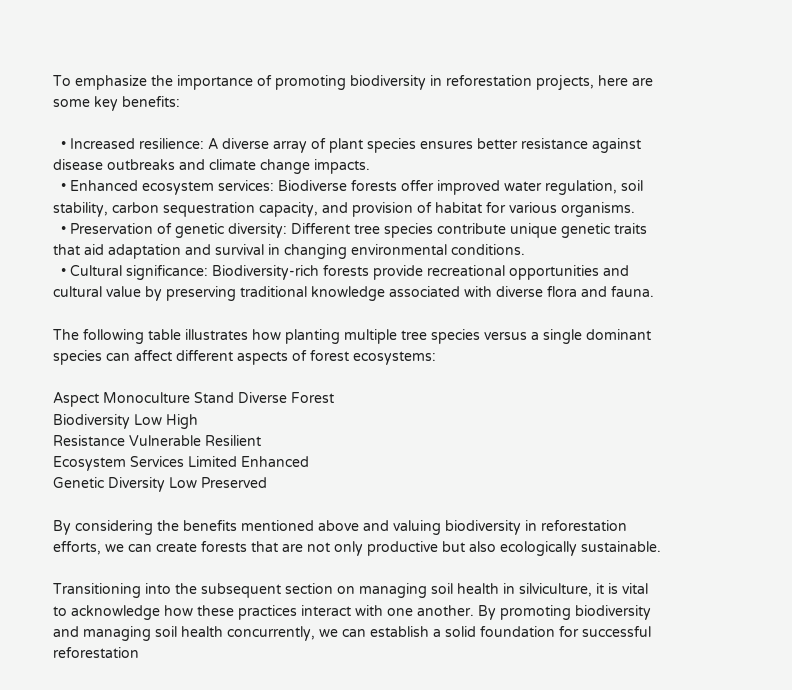To emphasize the importance of promoting biodiversity in reforestation projects, here are some key benefits:

  • Increased resilience: A diverse array of plant species ensures better resistance against disease outbreaks and climate change impacts.
  • Enhanced ecosystem services: Biodiverse forests offer improved water regulation, soil stability, carbon sequestration capacity, and provision of habitat for various organisms.
  • Preservation of genetic diversity: Different tree species contribute unique genetic traits that aid adaptation and survival in changing environmental conditions.
  • Cultural significance: Biodiversity-rich forests provide recreational opportunities and cultural value by preserving traditional knowledge associated with diverse flora and fauna.

The following table illustrates how planting multiple tree species versus a single dominant species can affect different aspects of forest ecosystems:

Aspect Monoculture Stand Diverse Forest
Biodiversity Low High
Resistance Vulnerable Resilient
Ecosystem Services Limited Enhanced
Genetic Diversity Low Preserved

By considering the benefits mentioned above and valuing biodiversity in reforestation efforts, we can create forests that are not only productive but also ecologically sustainable.

Transitioning into the subsequent section on managing soil health in silviculture, it is vital to acknowledge how these practices interact with one another. By promoting biodiversity and managing soil health concurrently, we can establish a solid foundation for successful reforestation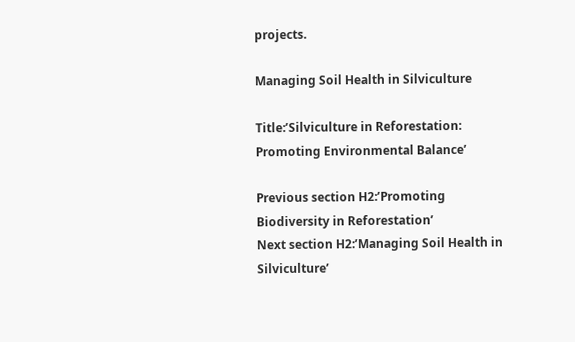projects.

Managing Soil Health in Silviculture

Title:’Silviculture in Reforestation: Promoting Environmental Balance’

Previous section H2:’Promoting Biodiversity in Reforestation’
Next section H2:’Managing Soil Health in Silviculture’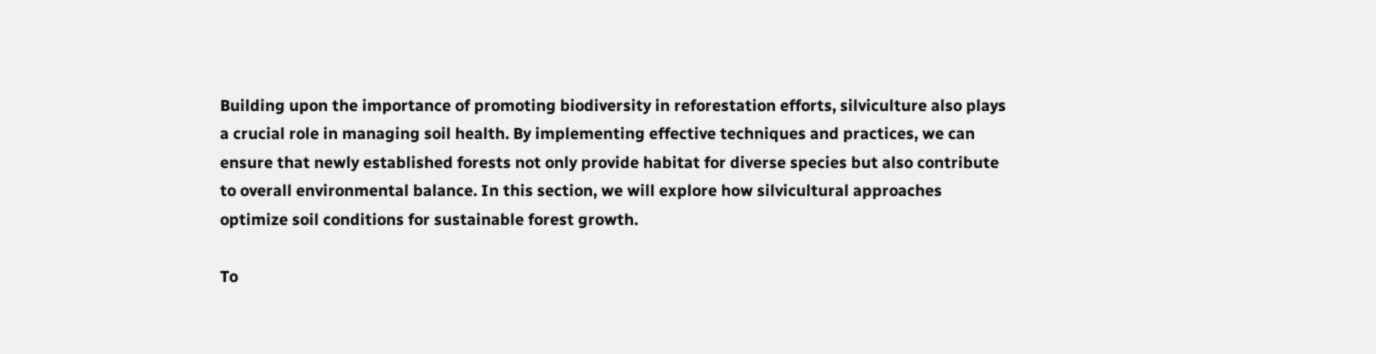Building upon the importance of promoting biodiversity in reforestation efforts, silviculture also plays a crucial role in managing soil health. By implementing effective techniques and practices, we can ensure that newly established forests not only provide habitat for diverse species but also contribute to overall environmental balance. In this section, we will explore how silvicultural approaches optimize soil conditions for sustainable forest growth.

To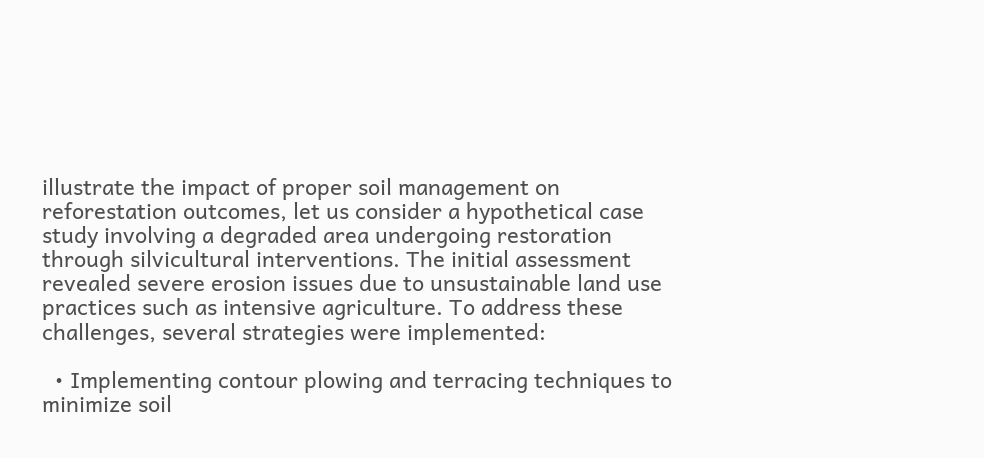illustrate the impact of proper soil management on reforestation outcomes, let us consider a hypothetical case study involving a degraded area undergoing restoration through silvicultural interventions. The initial assessment revealed severe erosion issues due to unsustainable land use practices such as intensive agriculture. To address these challenges, several strategies were implemented:

  • Implementing contour plowing and terracing techniques to minimize soil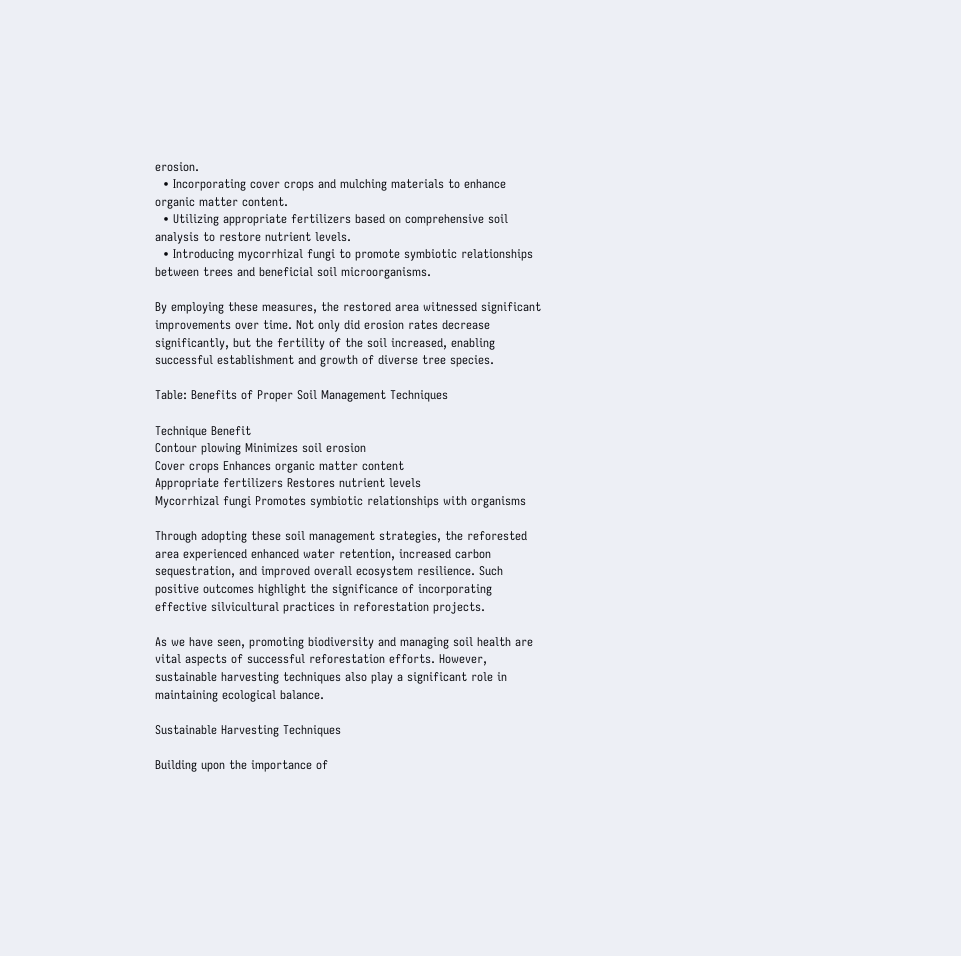erosion.
  • Incorporating cover crops and mulching materials to enhance organic matter content.
  • Utilizing appropriate fertilizers based on comprehensive soil analysis to restore nutrient levels.
  • Introducing mycorrhizal fungi to promote symbiotic relationships between trees and beneficial soil microorganisms.

By employing these measures, the restored area witnessed significant improvements over time. Not only did erosion rates decrease significantly, but the fertility of the soil increased, enabling successful establishment and growth of diverse tree species.

Table: Benefits of Proper Soil Management Techniques

Technique Benefit
Contour plowing Minimizes soil erosion
Cover crops Enhances organic matter content
Appropriate fertilizers Restores nutrient levels
Mycorrhizal fungi Promotes symbiotic relationships with organisms

Through adopting these soil management strategies, the reforested area experienced enhanced water retention, increased carbon sequestration, and improved overall ecosystem resilience. Such positive outcomes highlight the significance of incorporating effective silvicultural practices in reforestation projects.

As we have seen, promoting biodiversity and managing soil health are vital aspects of successful reforestation efforts. However, sustainable harvesting techniques also play a significant role in maintaining ecological balance.

Sustainable Harvesting Techniques

Building upon the importance of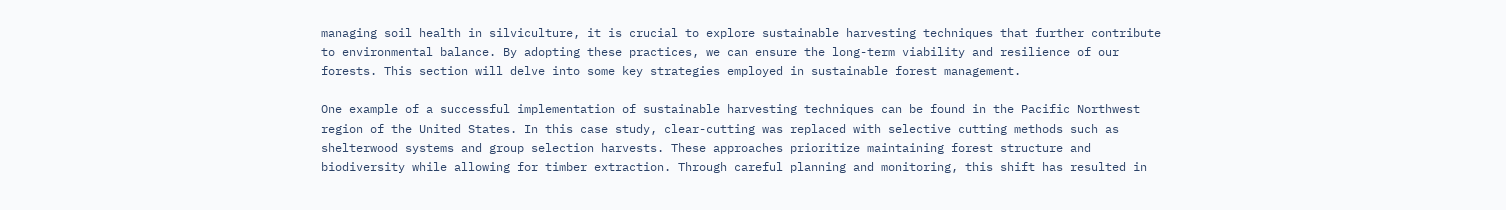managing soil health in silviculture, it is crucial to explore sustainable harvesting techniques that further contribute to environmental balance. By adopting these practices, we can ensure the long-term viability and resilience of our forests. This section will delve into some key strategies employed in sustainable forest management.

One example of a successful implementation of sustainable harvesting techniques can be found in the Pacific Northwest region of the United States. In this case study, clear-cutting was replaced with selective cutting methods such as shelterwood systems and group selection harvests. These approaches prioritize maintaining forest structure and biodiversity while allowing for timber extraction. Through careful planning and monitoring, this shift has resulted in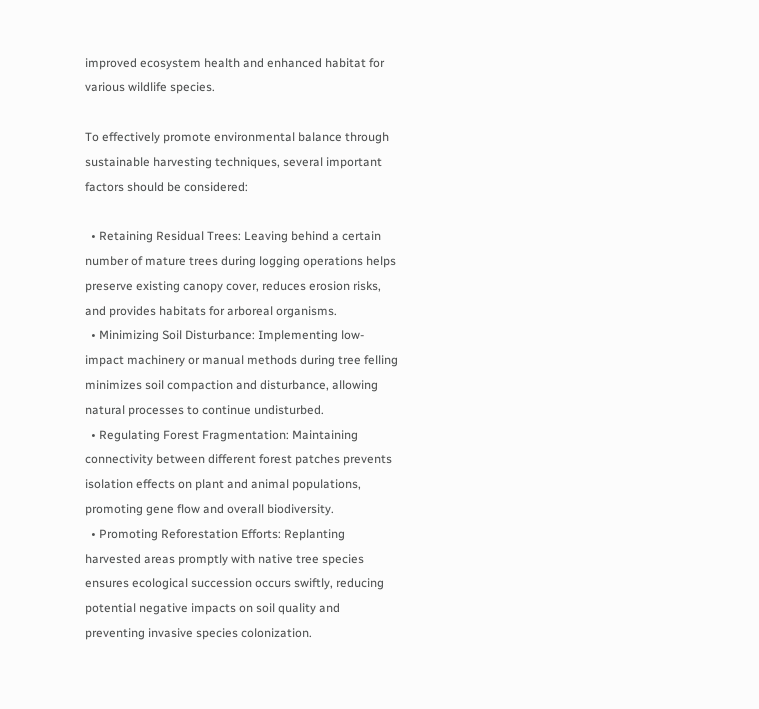improved ecosystem health and enhanced habitat for various wildlife species.

To effectively promote environmental balance through sustainable harvesting techniques, several important factors should be considered:

  • Retaining Residual Trees: Leaving behind a certain number of mature trees during logging operations helps preserve existing canopy cover, reduces erosion risks, and provides habitats for arboreal organisms.
  • Minimizing Soil Disturbance: Implementing low-impact machinery or manual methods during tree felling minimizes soil compaction and disturbance, allowing natural processes to continue undisturbed.
  • Regulating Forest Fragmentation: Maintaining connectivity between different forest patches prevents isolation effects on plant and animal populations, promoting gene flow and overall biodiversity.
  • Promoting Reforestation Efforts: Replanting harvested areas promptly with native tree species ensures ecological succession occurs swiftly, reducing potential negative impacts on soil quality and preventing invasive species colonization.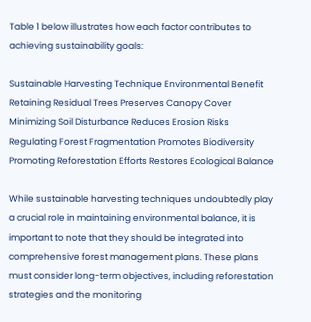Table 1 below illustrates how each factor contributes to achieving sustainability goals:

Sustainable Harvesting Technique Environmental Benefit
Retaining Residual Trees Preserves Canopy Cover
Minimizing Soil Disturbance Reduces Erosion Risks
Regulating Forest Fragmentation Promotes Biodiversity
Promoting Reforestation Efforts Restores Ecological Balance

While sustainable harvesting techniques undoubtedly play a crucial role in maintaining environmental balance, it is important to note that they should be integrated into comprehensive forest management plans. These plans must consider long-term objectives, including reforestation strategies and the monitoring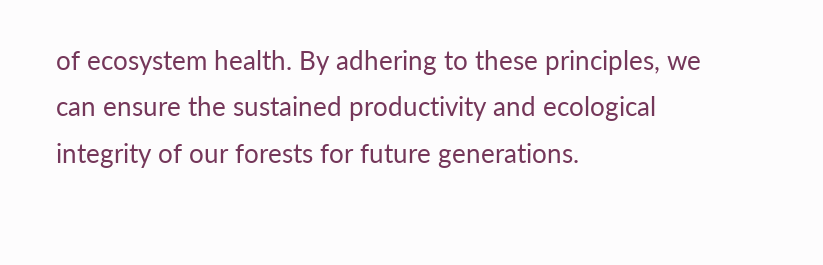of ecosystem health. By adhering to these principles, we can ensure the sustained productivity and ecological integrity of our forests for future generations.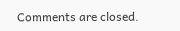Comments are closed.